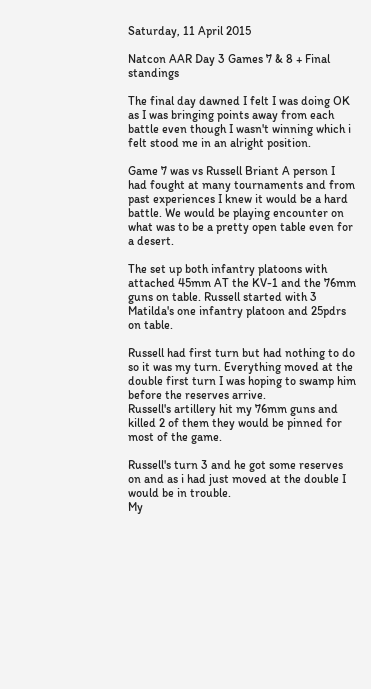Saturday, 11 April 2015

Natcon AAR Day 3 Games 7 & 8 + Final standings

The final day dawned I felt I was doing OK as I was bringing points away from each battle even though I wasn't winning which i felt stood me in an alright position.

Game 7 was vs Russell Briant A person I had fought at many tournaments and from past experiences I knew it would be a hard battle. We would be playing encounter on what was to be a pretty open table even for a desert.

The set up both infantry platoons with attached 45mm AT the KV-1 and the 76mm guns on table. Russell started with 3 Matilda's one infantry platoon and 25pdrs on table.

Russell had first turn but had nothing to do so it was my turn. Everything moved at the double first turn I was hoping to swamp him before the reserves arrive.
Russell's artillery hit my 76mm guns and killed 2 of them they would be pinned for most of the game.

Russell's turn 3 and he got some reserves on and as i had just moved at the double I would be in trouble.
My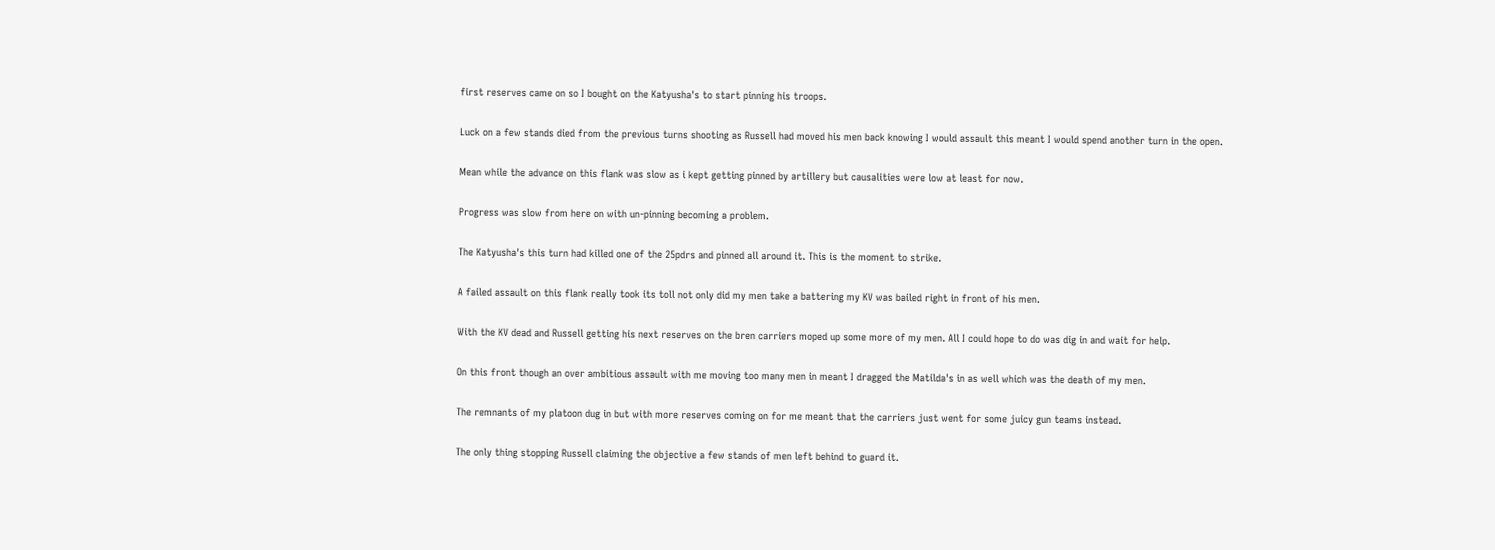first reserves came on so I bought on the Katyusha's to start pinning his troops.

Luck on a few stands died from the previous turns shooting as Russell had moved his men back knowing I would assault this meant I would spend another turn in the open.

Mean while the advance on this flank was slow as i kept getting pinned by artillery but causalities were low at least for now.

Progress was slow from here on with un-pinning becoming a problem.

The Katyusha's this turn had killed one of the 25pdrs and pinned all around it. This is the moment to strike.

A failed assault on this flank really took its toll not only did my men take a battering my KV was bailed right in front of his men.

With the KV dead and Russell getting his next reserves on the bren carriers moped up some more of my men. All I could hope to do was dig in and wait for help.

On this front though an over ambitious assault with me moving too many men in meant I dragged the Matilda's in as well which was the death of my men.

The remnants of my platoon dug in but with more reserves coming on for me meant that the carriers just went for some juicy gun teams instead.

The only thing stopping Russell claiming the objective a few stands of men left behind to guard it.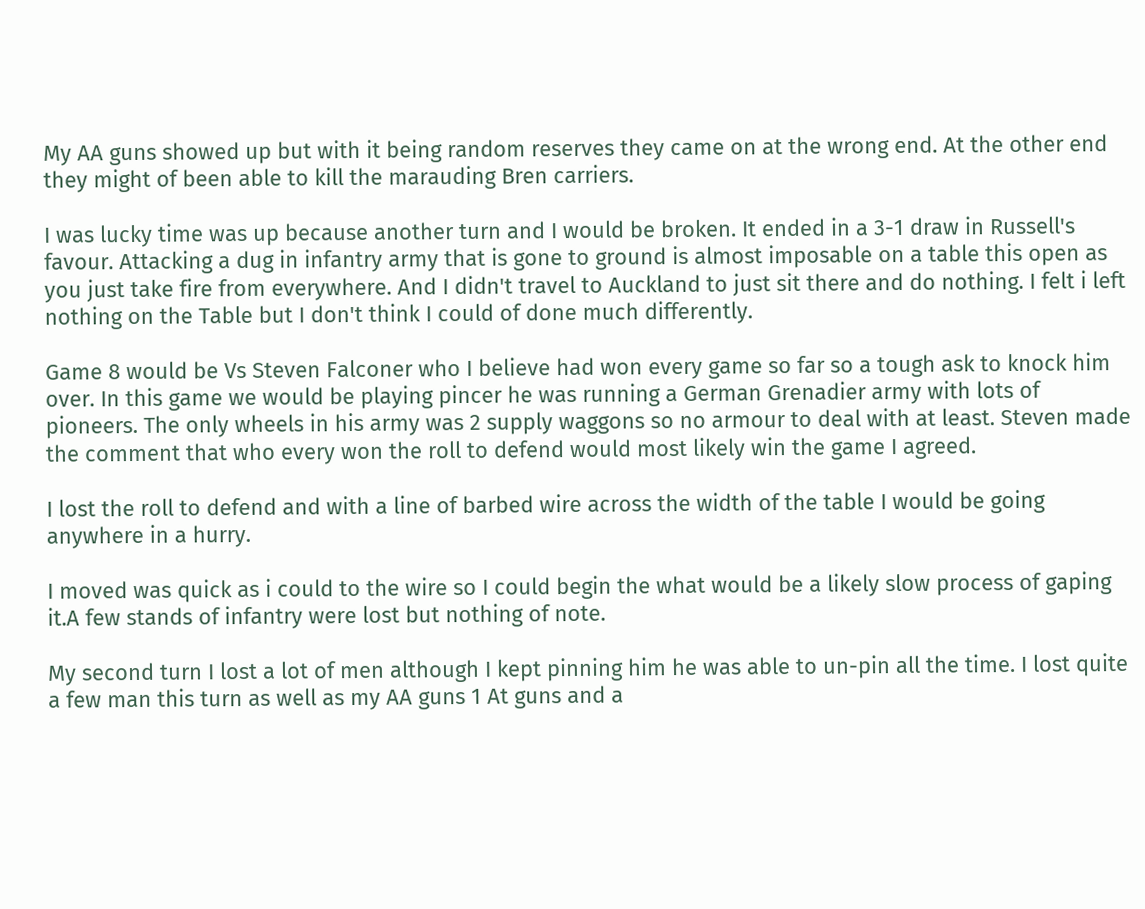My AA guns showed up but with it being random reserves they came on at the wrong end. At the other end they might of been able to kill the marauding Bren carriers.

I was lucky time was up because another turn and I would be broken. It ended in a 3-1 draw in Russell's favour. Attacking a dug in infantry army that is gone to ground is almost imposable on a table this open as you just take fire from everywhere. And I didn't travel to Auckland to just sit there and do nothing. I felt i left nothing on the Table but I don't think I could of done much differently.

Game 8 would be Vs Steven Falconer who I believe had won every game so far so a tough ask to knock him over. In this game we would be playing pincer he was running a German Grenadier army with lots of pioneers. The only wheels in his army was 2 supply waggons so no armour to deal with at least. Steven made the comment that who every won the roll to defend would most likely win the game I agreed.

I lost the roll to defend and with a line of barbed wire across the width of the table I would be going anywhere in a hurry.

I moved was quick as i could to the wire so I could begin the what would be a likely slow process of gaping it.A few stands of infantry were lost but nothing of note.

My second turn I lost a lot of men although I kept pinning him he was able to un-pin all the time. I lost quite a few man this turn as well as my AA guns 1 At guns and a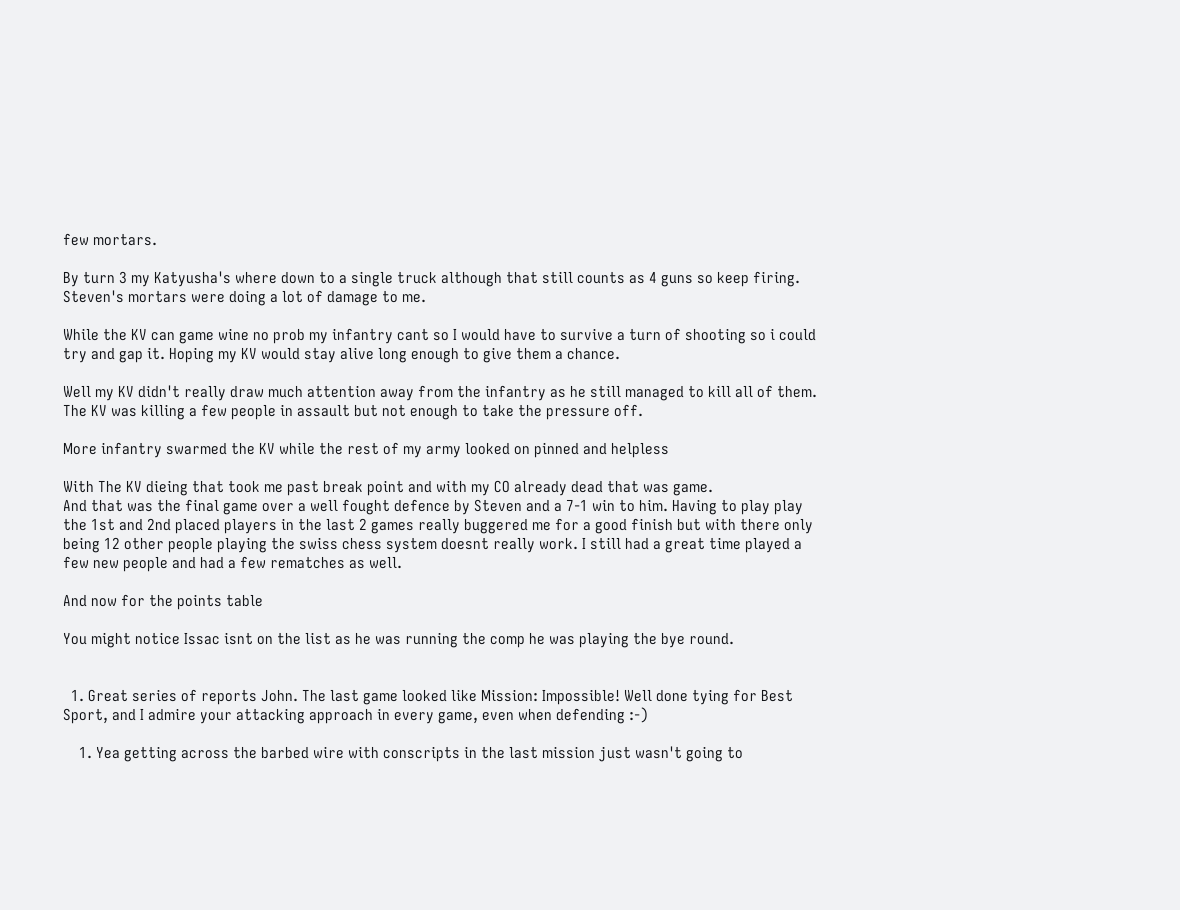few mortars.

By turn 3 my Katyusha's where down to a single truck although that still counts as 4 guns so keep firing. Steven's mortars were doing a lot of damage to me.

While the KV can game wine no prob my infantry cant so I would have to survive a turn of shooting so i could try and gap it. Hoping my KV would stay alive long enough to give them a chance.

Well my KV didn't really draw much attention away from the infantry as he still managed to kill all of them. The KV was killing a few people in assault but not enough to take the pressure off.

More infantry swarmed the KV while the rest of my army looked on pinned and helpless

With The KV dieing that took me past break point and with my CO already dead that was game.
And that was the final game over a well fought defence by Steven and a 7-1 win to him. Having to play play the 1st and 2nd placed players in the last 2 games really buggered me for a good finish but with there only being 12 other people playing the swiss chess system doesnt really work. I still had a great time played a few new people and had a few rematches as well.

And now for the points table

You might notice Issac isnt on the list as he was running the comp he was playing the bye round.


  1. Great series of reports John. The last game looked like Mission: Impossible! Well done tying for Best Sport, and I admire your attacking approach in every game, even when defending :-)

    1. Yea getting across the barbed wire with conscripts in the last mission just wasn't going to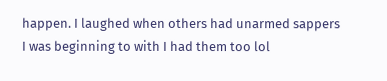happen. I laughed when others had unarmed sappers I was beginning to with I had them too lol